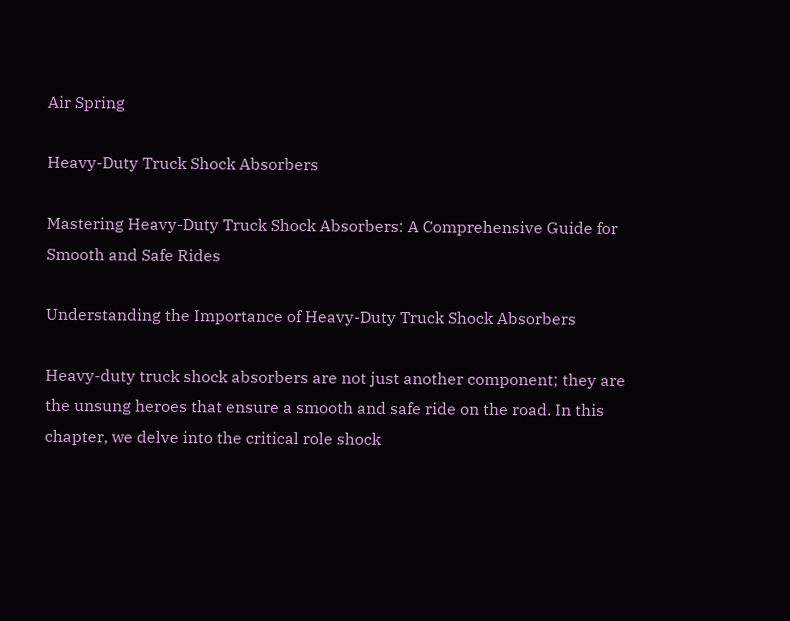Air Spring

Heavy-Duty Truck Shock Absorbers

Mastering Heavy-Duty Truck Shock Absorbers: A Comprehensive Guide for Smooth and Safe Rides

Understanding the Importance of Heavy-Duty Truck Shock Absorbers

Heavy-duty truck shock absorbers are not just another component; they are the unsung heroes that ensure a smooth and safe ride on the road. In this chapter, we delve into the critical role shock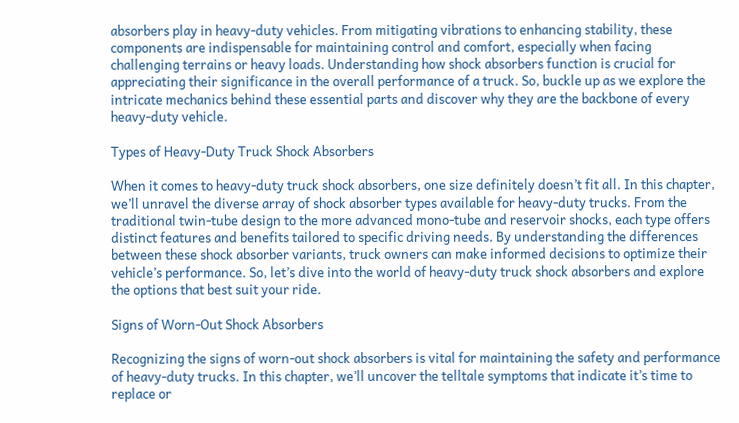absorbers play in heavy-duty vehicles. From mitigating vibrations to enhancing stability, these components are indispensable for maintaining control and comfort, especially when facing challenging terrains or heavy loads. Understanding how shock absorbers function is crucial for appreciating their significance in the overall performance of a truck. So, buckle up as we explore the intricate mechanics behind these essential parts and discover why they are the backbone of every heavy-duty vehicle.

Types of Heavy-Duty Truck Shock Absorbers

When it comes to heavy-duty truck shock absorbers, one size definitely doesn’t fit all. In this chapter, we’ll unravel the diverse array of shock absorber types available for heavy-duty trucks. From the traditional twin-tube design to the more advanced mono-tube and reservoir shocks, each type offers distinct features and benefits tailored to specific driving needs. By understanding the differences between these shock absorber variants, truck owners can make informed decisions to optimize their vehicle’s performance. So, let’s dive into the world of heavy-duty truck shock absorbers and explore the options that best suit your ride.

Signs of Worn-Out Shock Absorbers

Recognizing the signs of worn-out shock absorbers is vital for maintaining the safety and performance of heavy-duty trucks. In this chapter, we’ll uncover the telltale symptoms that indicate it’s time to replace or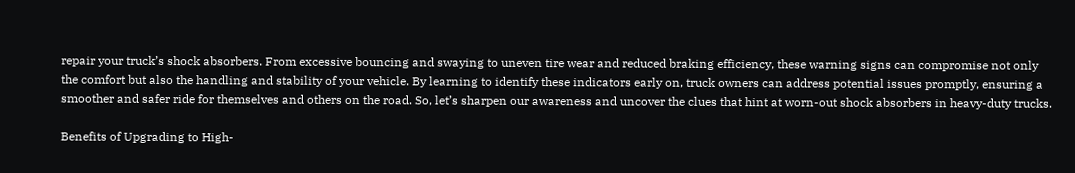repair your truck’s shock absorbers. From excessive bouncing and swaying to uneven tire wear and reduced braking efficiency, these warning signs can compromise not only the comfort but also the handling and stability of your vehicle. By learning to identify these indicators early on, truck owners can address potential issues promptly, ensuring a smoother and safer ride for themselves and others on the road. So, let’s sharpen our awareness and uncover the clues that hint at worn-out shock absorbers in heavy-duty trucks.

Benefits of Upgrading to High-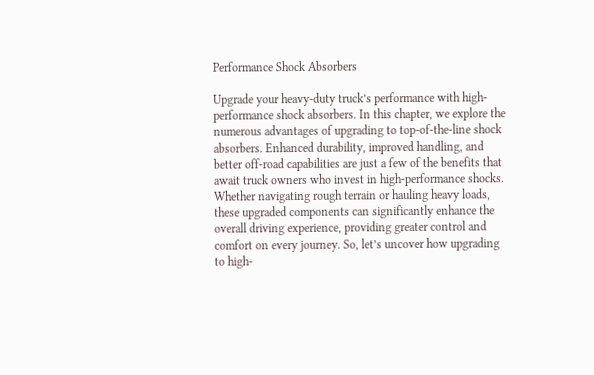Performance Shock Absorbers

Upgrade your heavy-duty truck’s performance with high-performance shock absorbers. In this chapter, we explore the numerous advantages of upgrading to top-of-the-line shock absorbers. Enhanced durability, improved handling, and better off-road capabilities are just a few of the benefits that await truck owners who invest in high-performance shocks. Whether navigating rough terrain or hauling heavy loads, these upgraded components can significantly enhance the overall driving experience, providing greater control and comfort on every journey. So, let’s uncover how upgrading to high-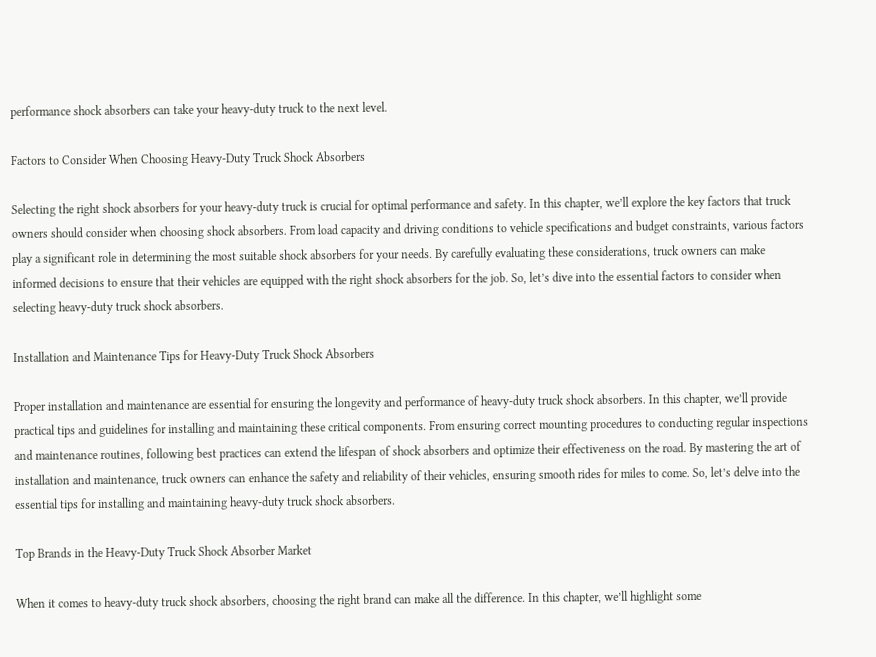performance shock absorbers can take your heavy-duty truck to the next level.

Factors to Consider When Choosing Heavy-Duty Truck Shock Absorbers

Selecting the right shock absorbers for your heavy-duty truck is crucial for optimal performance and safety. In this chapter, we’ll explore the key factors that truck owners should consider when choosing shock absorbers. From load capacity and driving conditions to vehicle specifications and budget constraints, various factors play a significant role in determining the most suitable shock absorbers for your needs. By carefully evaluating these considerations, truck owners can make informed decisions to ensure that their vehicles are equipped with the right shock absorbers for the job. So, let’s dive into the essential factors to consider when selecting heavy-duty truck shock absorbers.

Installation and Maintenance Tips for Heavy-Duty Truck Shock Absorbers

Proper installation and maintenance are essential for ensuring the longevity and performance of heavy-duty truck shock absorbers. In this chapter, we’ll provide practical tips and guidelines for installing and maintaining these critical components. From ensuring correct mounting procedures to conducting regular inspections and maintenance routines, following best practices can extend the lifespan of shock absorbers and optimize their effectiveness on the road. By mastering the art of installation and maintenance, truck owners can enhance the safety and reliability of their vehicles, ensuring smooth rides for miles to come. So, let’s delve into the essential tips for installing and maintaining heavy-duty truck shock absorbers.

Top Brands in the Heavy-Duty Truck Shock Absorber Market

When it comes to heavy-duty truck shock absorbers, choosing the right brand can make all the difference. In this chapter, we’ll highlight some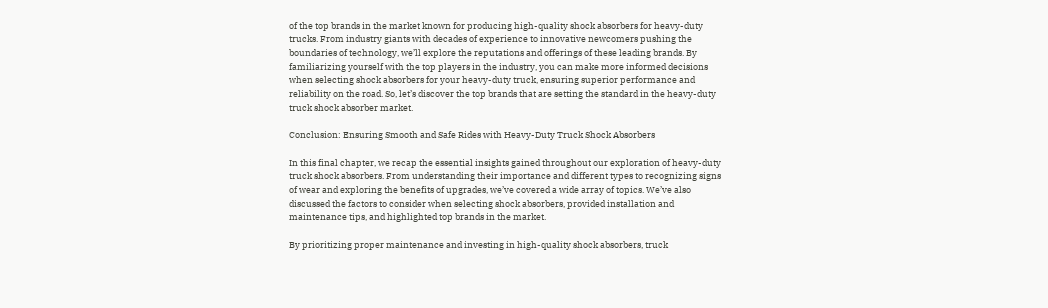of the top brands in the market known for producing high-quality shock absorbers for heavy-duty trucks. From industry giants with decades of experience to innovative newcomers pushing the boundaries of technology, we’ll explore the reputations and offerings of these leading brands. By familiarizing yourself with the top players in the industry, you can make more informed decisions when selecting shock absorbers for your heavy-duty truck, ensuring superior performance and reliability on the road. So, let’s discover the top brands that are setting the standard in the heavy-duty truck shock absorber market.

Conclusion: Ensuring Smooth and Safe Rides with Heavy-Duty Truck Shock Absorbers

In this final chapter, we recap the essential insights gained throughout our exploration of heavy-duty truck shock absorbers. From understanding their importance and different types to recognizing signs of wear and exploring the benefits of upgrades, we’ve covered a wide array of topics. We’ve also discussed the factors to consider when selecting shock absorbers, provided installation and maintenance tips, and highlighted top brands in the market.

By prioritizing proper maintenance and investing in high-quality shock absorbers, truck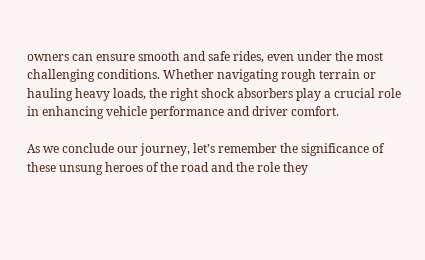owners can ensure smooth and safe rides, even under the most challenging conditions. Whether navigating rough terrain or hauling heavy loads, the right shock absorbers play a crucial role in enhancing vehicle performance and driver comfort.

As we conclude our journey, let’s remember the significance of these unsung heroes of the road and the role they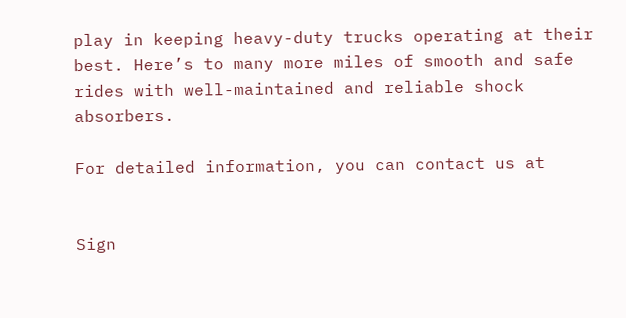play in keeping heavy-duty trucks operating at their best. Here’s to many more miles of smooth and safe rides with well-maintained and reliable shock absorbers.

For detailed information, you can contact us at


Sign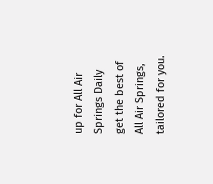up for All Air Springs Daily  get the best of All Air Springs, tailored for you.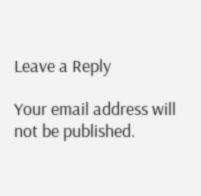Leave a Reply

Your email address will not be published.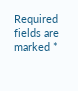Required fields are marked *